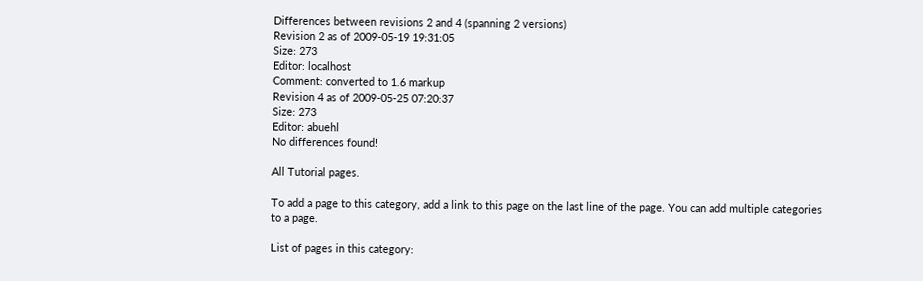Differences between revisions 2 and 4 (spanning 2 versions)
Revision 2 as of 2009-05-19 19:31:05
Size: 273
Editor: localhost
Comment: converted to 1.6 markup
Revision 4 as of 2009-05-25 07:20:37
Size: 273
Editor: abuehl
No differences found!

All Tutorial pages.

To add a page to this category, add a link to this page on the last line of the page. You can add multiple categories to a page.

List of pages in this category: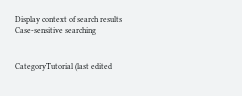Display context of search results
Case-sensitive searching


CategoryTutorial (last edited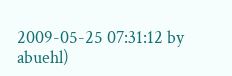2009-05-25 07:31:12 by abuehl)